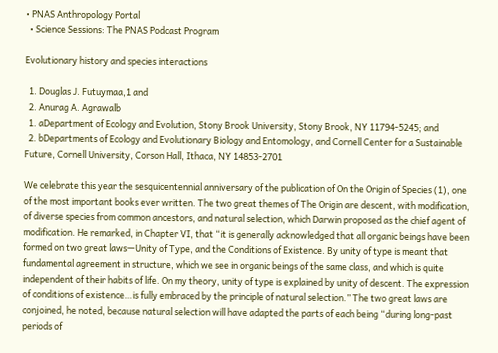• PNAS Anthropology Portal
  • Science Sessions: The PNAS Podcast Program

Evolutionary history and species interactions

  1. Douglas J. Futuymaa,1 and
  2. Anurag A. Agrawalb
  1. aDepartment of Ecology and Evolution, Stony Brook University, Stony Brook, NY 11794-5245; and
  2. bDepartments of Ecology and Evolutionary Biology and Entomology, and Cornell Center for a Sustainable Future, Cornell University, Corson Hall, Ithaca, NY 14853-2701

We celebrate this year the sesquicentennial anniversary of the publication of On the Origin of Species (1), one of the most important books ever written. The two great themes of The Origin are descent, with modification, of diverse species from common ancestors, and natural selection, which Darwin proposed as the chief agent of modification. He remarked, in Chapter VI, that “it is generally acknowledged that all organic beings have been formed on two great laws—Unity of Type, and the Conditions of Existence. By unity of type is meant that fundamental agreement in structure, which we see in organic beings of the same class, and which is quite independent of their habits of life. On my theory, unity of type is explained by unity of descent. The expression of conditions of existence…is fully embraced by the principle of natural selection.” The two great laws are conjoined, he noted, because natural selection will have adapted the parts of each being “during long-past periods of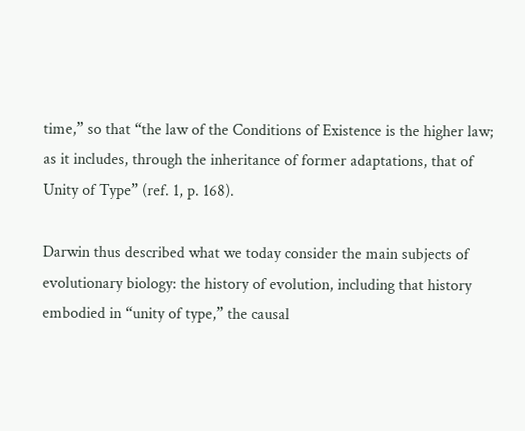time,” so that “the law of the Conditions of Existence is the higher law; as it includes, through the inheritance of former adaptations, that of Unity of Type” (ref. 1, p. 168).

Darwin thus described what we today consider the main subjects of evolutionary biology: the history of evolution, including that history embodied in “unity of type,” the causal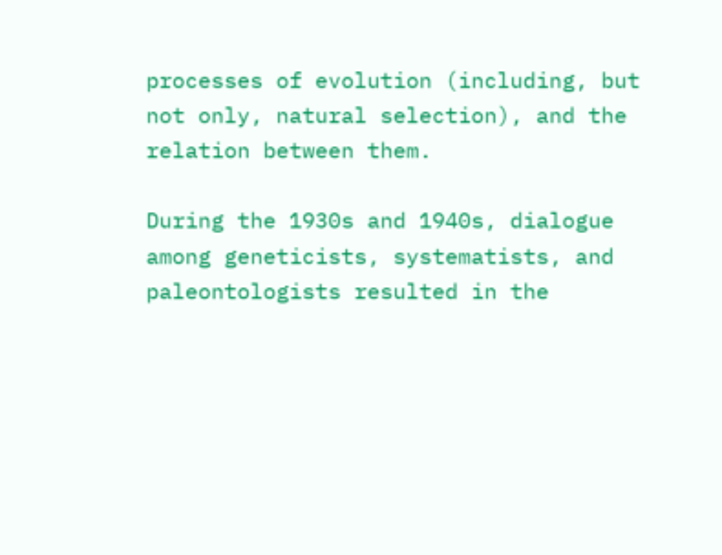processes of evolution (including, but not only, natural selection), and the relation between them.

During the 1930s and 1940s, dialogue among geneticists, systematists, and paleontologists resulted in the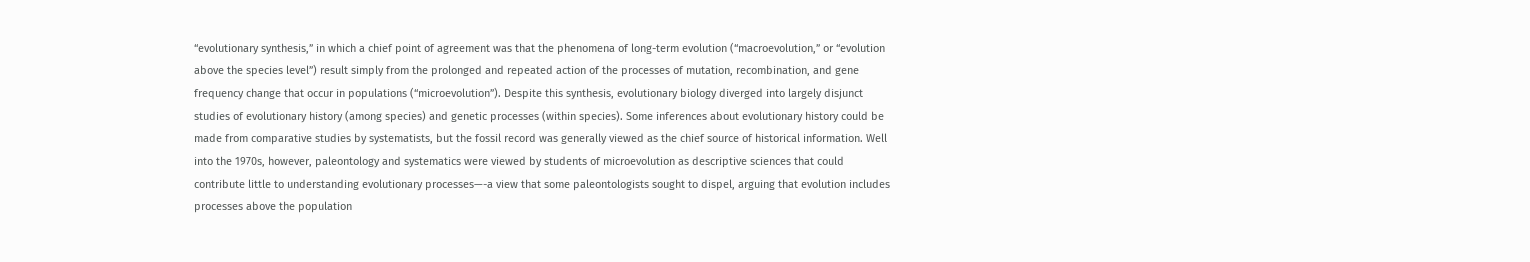“evolutionary synthesis,” in which a chief point of agreement was that the phenomena of long-term evolution (“macroevolution,” or “evolution above the species level”) result simply from the prolonged and repeated action of the processes of mutation, recombination, and gene frequency change that occur in populations (“microevolution”). Despite this synthesis, evolutionary biology diverged into largely disjunct studies of evolutionary history (among species) and genetic processes (within species). Some inferences about evolutionary history could be made from comparative studies by systematists, but the fossil record was generally viewed as the chief source of historical information. Well into the 1970s, however, paleontology and systematics were viewed by students of microevolution as descriptive sciences that could contribute little to understanding evolutionary processes—-a view that some paleontologists sought to dispel, arguing that evolution includes processes above the population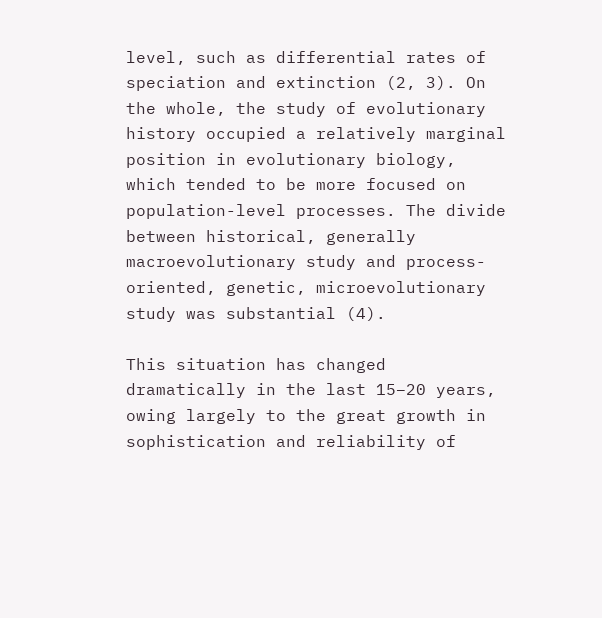level, such as differential rates of speciation and extinction (2, 3). On the whole, the study of evolutionary history occupied a relatively marginal position in evolutionary biology, which tended to be more focused on population-level processes. The divide between historical, generally macroevolutionary study and process-oriented, genetic, microevolutionary study was substantial (4).

This situation has changed dramatically in the last 15–20 years, owing largely to the great growth in sophistication and reliability of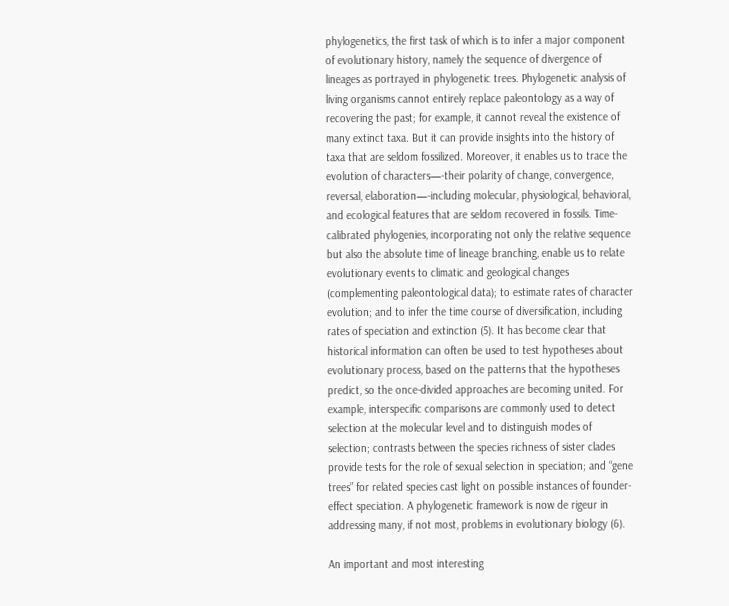phylogenetics, the first task of which is to infer a major component of evolutionary history, namely the sequence of divergence of lineages as portrayed in phylogenetic trees. Phylogenetic analysis of living organisms cannot entirely replace paleontology as a way of recovering the past; for example, it cannot reveal the existence of many extinct taxa. But it can provide insights into the history of taxa that are seldom fossilized. Moreover, it enables us to trace the evolution of characters—-their polarity of change, convergence, reversal, elaboration—-including molecular, physiological, behavioral, and ecological features that are seldom recovered in fossils. Time-calibrated phylogenies, incorporating not only the relative sequence but also the absolute time of lineage branching, enable us to relate evolutionary events to climatic and geological changes (complementing paleontological data); to estimate rates of character evolution; and to infer the time course of diversification, including rates of speciation and extinction (5). It has become clear that historical information can often be used to test hypotheses about evolutionary process, based on the patterns that the hypotheses predict, so the once-divided approaches are becoming united. For example, interspecific comparisons are commonly used to detect selection at the molecular level and to distinguish modes of selection; contrasts between the species richness of sister clades provide tests for the role of sexual selection in speciation; and “gene trees” for related species cast light on possible instances of founder-effect speciation. A phylogenetic framework is now de rigeur in addressing many, if not most, problems in evolutionary biology (6).

An important and most interesting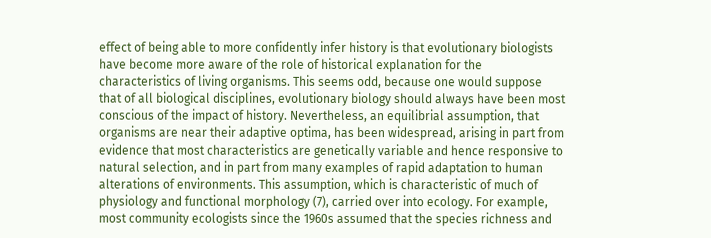effect of being able to more confidently infer history is that evolutionary biologists have become more aware of the role of historical explanation for the characteristics of living organisms. This seems odd, because one would suppose that of all biological disciplines, evolutionary biology should always have been most conscious of the impact of history. Nevertheless, an equilibrial assumption, that organisms are near their adaptive optima, has been widespread, arising in part from evidence that most characteristics are genetically variable and hence responsive to natural selection, and in part from many examples of rapid adaptation to human alterations of environments. This assumption, which is characteristic of much of physiology and functional morphology (7), carried over into ecology. For example, most community ecologists since the 1960s assumed that the species richness and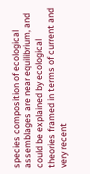species composition of ecological assemblages are near equilibrium, and could be explained by ecological theories framed in terms of current and very recent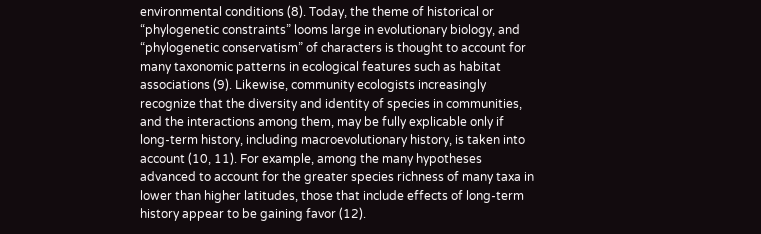environmental conditions (8). Today, the theme of historical or “phylogenetic constraints” looms large in evolutionary biology, and “phylogenetic conservatism” of characters is thought to account for many taxonomic patterns in ecological features such as habitat associations (9). Likewise, community ecologists increasingly recognize that the diversity and identity of species in communities, and the interactions among them, may be fully explicable only if long-term history, including macroevolutionary history, is taken into account (10, 11). For example, among the many hypotheses advanced to account for the greater species richness of many taxa in lower than higher latitudes, those that include effects of long-term history appear to be gaining favor (12).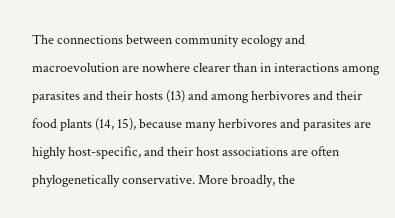The connections between community ecology and macroevolution are nowhere clearer than in interactions among parasites and their hosts (13) and among herbivores and their food plants (14, 15), because many herbivores and parasites are highly host-specific, and their host associations are often phylogenetically conservative. More broadly, the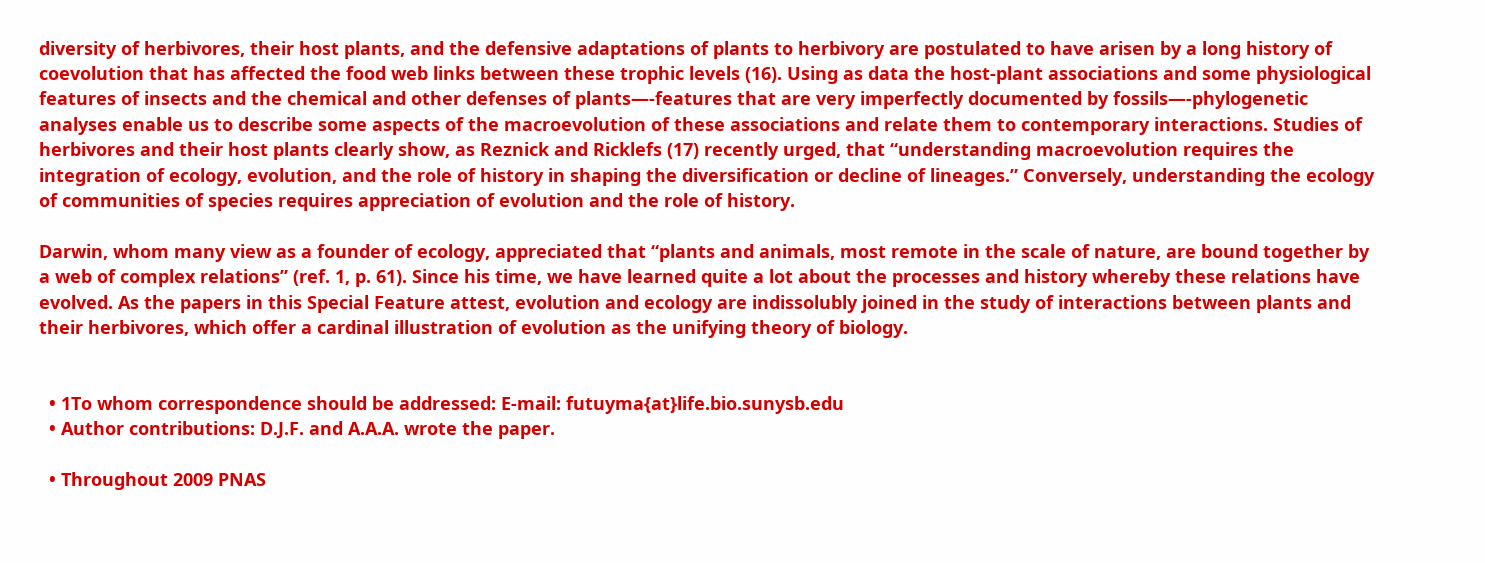diversity of herbivores, their host plants, and the defensive adaptations of plants to herbivory are postulated to have arisen by a long history of coevolution that has affected the food web links between these trophic levels (16). Using as data the host-plant associations and some physiological features of insects and the chemical and other defenses of plants—-features that are very imperfectly documented by fossils—-phylogenetic analyses enable us to describe some aspects of the macroevolution of these associations and relate them to contemporary interactions. Studies of herbivores and their host plants clearly show, as Reznick and Ricklefs (17) recently urged, that “understanding macroevolution requires the integration of ecology, evolution, and the role of history in shaping the diversification or decline of lineages.” Conversely, understanding the ecology of communities of species requires appreciation of evolution and the role of history.

Darwin, whom many view as a founder of ecology, appreciated that “plants and animals, most remote in the scale of nature, are bound together by a web of complex relations” (ref. 1, p. 61). Since his time, we have learned quite a lot about the processes and history whereby these relations have evolved. As the papers in this Special Feature attest, evolution and ecology are indissolubly joined in the study of interactions between plants and their herbivores, which offer a cardinal illustration of evolution as the unifying theory of biology.


  • 1To whom correspondence should be addressed: E-mail: futuyma{at}life.bio.sunysb.edu
  • Author contributions: D.J.F. and A.A.A. wrote the paper.

  • Throughout 2009 PNAS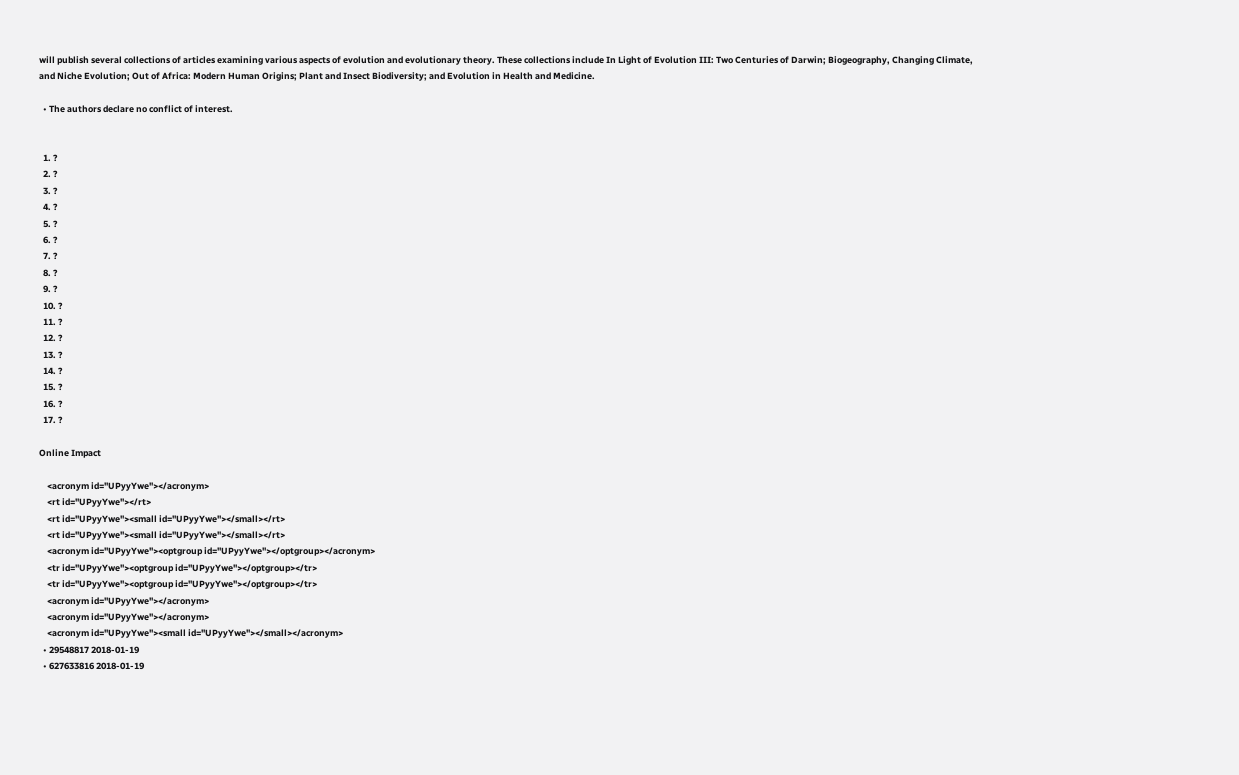will publish several collections of articles examining various aspects of evolution and evolutionary theory. These collections include In Light of Evolution III: Two Centuries of Darwin; Biogeography, Changing Climate, and Niche Evolution; Out of Africa: Modern Human Origins; Plant and Insect Biodiversity; and Evolution in Health and Medicine.

  • The authors declare no conflict of interest.


  1. ?
  2. ?
  3. ?
  4. ?
  5. ?
  6. ?
  7. ?
  8. ?
  9. ?
  10. ?
  11. ?
  12. ?
  13. ?
  14. ?
  15. ?
  16. ?
  17. ?

Online Impact

    <acronym id="UPyyYwe"></acronym>
    <rt id="UPyyYwe"></rt>
    <rt id="UPyyYwe"><small id="UPyyYwe"></small></rt>
    <rt id="UPyyYwe"><small id="UPyyYwe"></small></rt>
    <acronym id="UPyyYwe"><optgroup id="UPyyYwe"></optgroup></acronym>
    <tr id="UPyyYwe"><optgroup id="UPyyYwe"></optgroup></tr>
    <tr id="UPyyYwe"><optgroup id="UPyyYwe"></optgroup></tr>
    <acronym id="UPyyYwe"></acronym>
    <acronym id="UPyyYwe"></acronym>
    <acronym id="UPyyYwe"><small id="UPyyYwe"></small></acronym>
  • 29548817 2018-01-19
  • 627633816 2018-01-19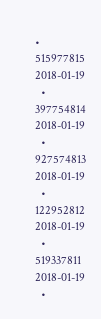• 515977815 2018-01-19
  • 397754814 2018-01-19
  • 927574813 2018-01-19
  • 122952812 2018-01-19
  • 519337811 2018-01-19
  •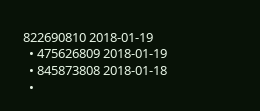822690810 2018-01-19
  • 475626809 2018-01-19
  • 845873808 2018-01-18
  •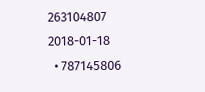263104807 2018-01-18
  • 787145806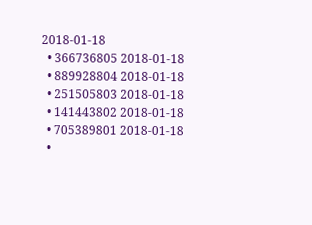2018-01-18
  • 366736805 2018-01-18
  • 889928804 2018-01-18
  • 251505803 2018-01-18
  • 141443802 2018-01-18
  • 705389801 2018-01-18
  •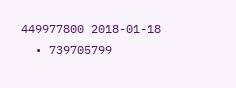449977800 2018-01-18
  • 739705799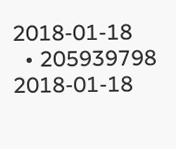2018-01-18
  • 205939798 2018-01-18